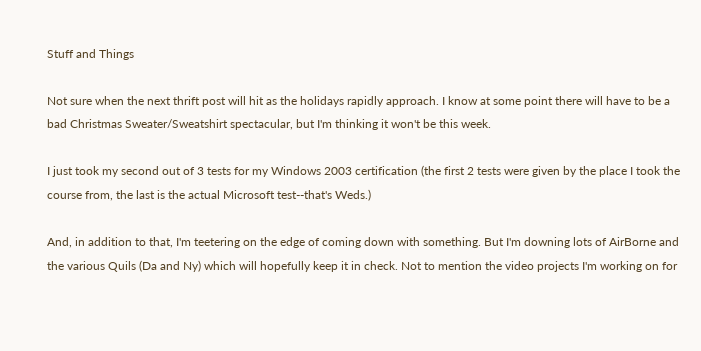Stuff and Things

Not sure when the next thrift post will hit as the holidays rapidly approach. I know at some point there will have to be a bad Christmas Sweater/Sweatshirt spectacular, but I'm thinking it won't be this week.

I just took my second out of 3 tests for my Windows 2003 certification (the first 2 tests were given by the place I took the course from, the last is the actual Microsoft test--that's Weds.)

And, in addition to that, I'm teetering on the edge of coming down with something. But I'm downing lots of AirBorne and the various Quils (Da and Ny) which will hopefully keep it in check. Not to mention the video projects I'm working on for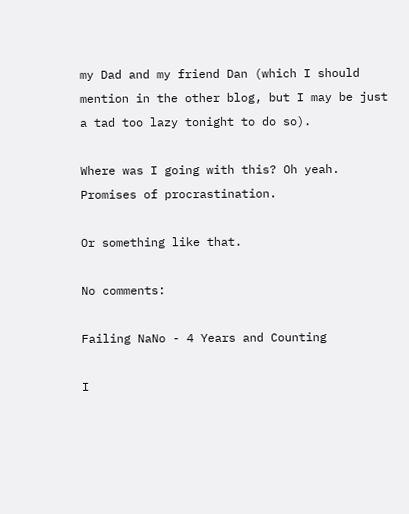my Dad and my friend Dan (which I should mention in the other blog, but I may be just a tad too lazy tonight to do so).

Where was I going with this? Oh yeah. Promises of procrastination.

Or something like that.

No comments:

Failing NaNo - 4 Years and Counting

I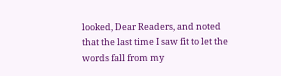looked, Dear Readers, and noted that the last time I saw fit to let the words fall from my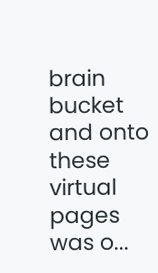brain bucket and onto these virtual pages was o...